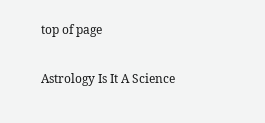top of page

Astrology Is It A Science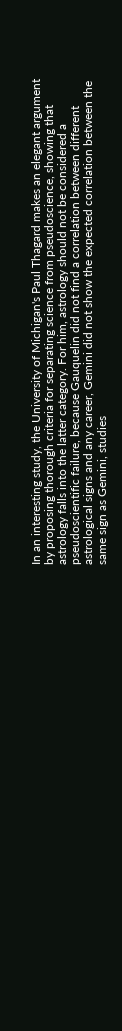In an interesting study, the University of Michigan's Paul Thagard makes an elegant argument by proposing thorough criteria for separating science from pseudoscience, showing that astrology falls into the latter category. For him, astrology should not be considered a pseudoscientific failure, because Gauquelin did not find a correlation between different astrological signs and any career, Gemini did not show the expected correlation between the same sign as Gemini, studies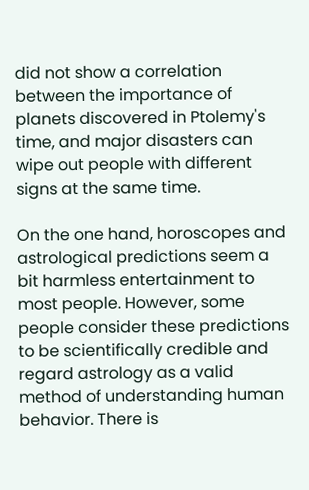did not show a correlation between the importance of planets discovered in Ptolemy's time, and major disasters can wipe out people with different signs at the same time.

On the one hand, horoscopes and astrological predictions seem a bit harmless entertainment to most people. However, some people consider these predictions to be scientifically credible and regard astrology as a valid method of understanding human behavior. There is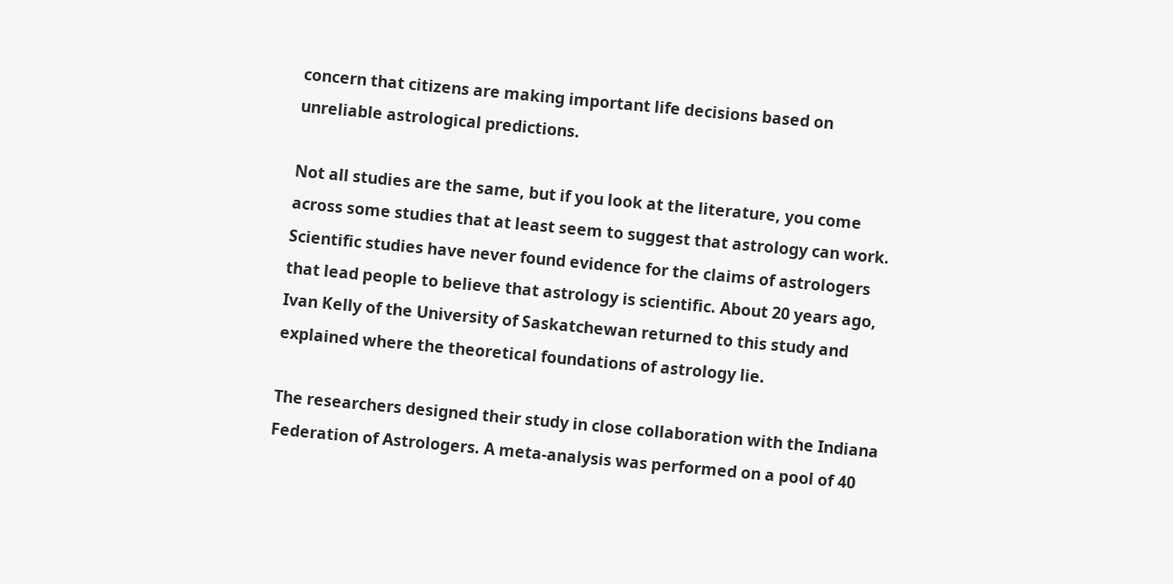concern that citizens are making important life decisions based on unreliable astrological predictions.

Not all studies are the same, but if you look at the literature, you come across some studies that at least seem to suggest that astrology can work. Scientific studies have never found evidence for the claims of astrologers that lead people to believe that astrology is scientific. About 20 years ago, Ivan Kelly of the University of Saskatchewan returned to this study and explained where the theoretical foundations of astrology lie.

The researchers designed their study in close collaboration with the Indiana Federation of Astrologers. A meta-analysis was performed on a pool of 40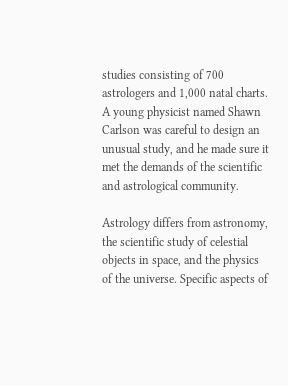studies consisting of 700 astrologers and 1,000 natal charts. A young physicist named Shawn Carlson was careful to design an unusual study, and he made sure it met the demands of the scientific and astrological community.

Astrology differs from astronomy, the scientific study of celestial objects in space, and the physics of the universe. Specific aspects of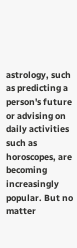astrology, such as predicting a person's future or advising on daily activities such as horoscopes, are becoming increasingly popular. But no matter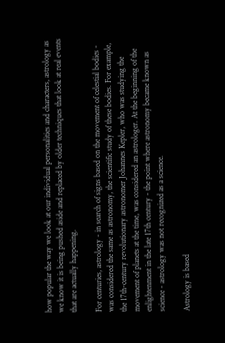how popular the way we look at our individual personalities and characters, astrology as we know it is being pushed aside and replaced by older techniques that look at real events that are actually happening.

For centuries, astrology - in search of signs based on the movement of celestial bodies - was considered the same as astronomy, the scientific study of these bodies. For example, the 17th-century revolutionary astronomer Johannes Kepler, who was studying the movement of planets at the time, was considered an astrologer. At the beginning of the enlightenment in the late 17th century - the point where astronomy became known as science - astrology was not recognized as a science.

Astrology is based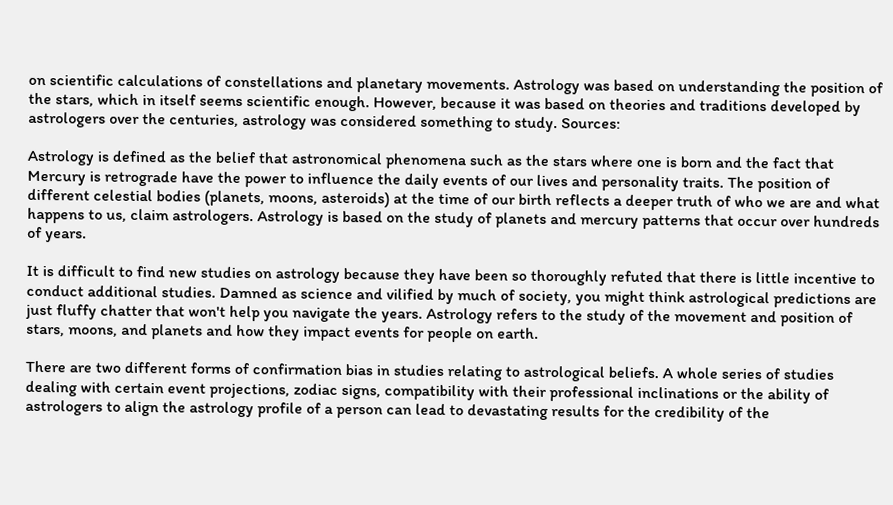on scientific calculations of constellations and planetary movements. Astrology was based on understanding the position of the stars, which in itself seems scientific enough. However, because it was based on theories and traditions developed by astrologers over the centuries, astrology was considered something to study. Sources:

Astrology is defined as the belief that astronomical phenomena such as the stars where one is born and the fact that Mercury is retrograde have the power to influence the daily events of our lives and personality traits. The position of different celestial bodies (planets, moons, asteroids) at the time of our birth reflects a deeper truth of who we are and what happens to us, claim astrologers. Astrology is based on the study of planets and mercury patterns that occur over hundreds of years.

It is difficult to find new studies on astrology because they have been so thoroughly refuted that there is little incentive to conduct additional studies. Damned as science and vilified by much of society, you might think astrological predictions are just fluffy chatter that won't help you navigate the years. Astrology refers to the study of the movement and position of stars, moons, and planets and how they impact events for people on earth.

There are two different forms of confirmation bias in studies relating to astrological beliefs. A whole series of studies dealing with certain event projections, zodiac signs, compatibility with their professional inclinations or the ability of astrologers to align the astrology profile of a person can lead to devastating results for the credibility of the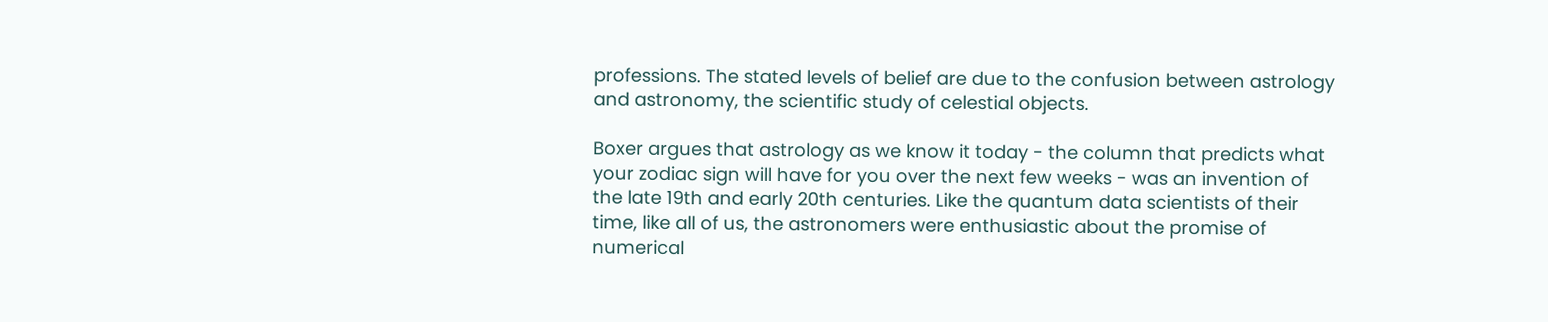professions. The stated levels of belief are due to the confusion between astrology and astronomy, the scientific study of celestial objects.

Boxer argues that astrology as we know it today - the column that predicts what your zodiac sign will have for you over the next few weeks - was an invention of the late 19th and early 20th centuries. Like the quantum data scientists of their time, like all of us, the astronomers were enthusiastic about the promise of numerical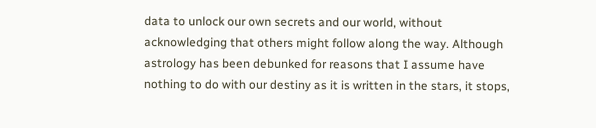data to unlock our own secrets and our world, without acknowledging that others might follow along the way. Although astrology has been debunked for reasons that I assume have nothing to do with our destiny as it is written in the stars, it stops,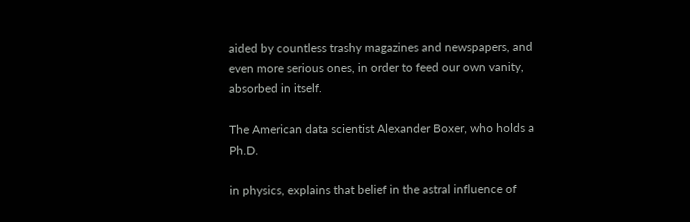aided by countless trashy magazines and newspapers, and even more serious ones, in order to feed our own vanity, absorbed in itself.

The American data scientist Alexander Boxer, who holds a Ph.D.

in physics, explains that belief in the astral influence of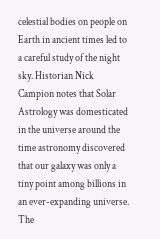celestial bodies on people on Earth in ancient times led to a careful study of the night sky. Historian Nick Campion notes that Solar Astrology was domesticated in the universe around the time astronomy discovered that our galaxy was only a tiny point among billions in an ever-expanding universe. The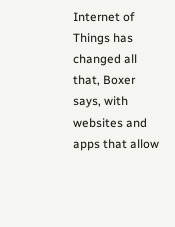Internet of Things has changed all that, Boxer says, with websites and apps that allow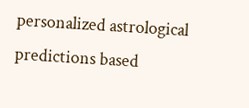personalized astrological predictions based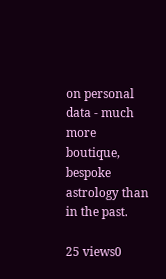on personal data - much more boutique, bespoke astrology than in the past.

25 views0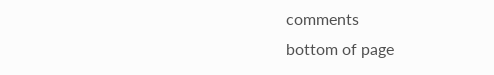comments
bottom of page